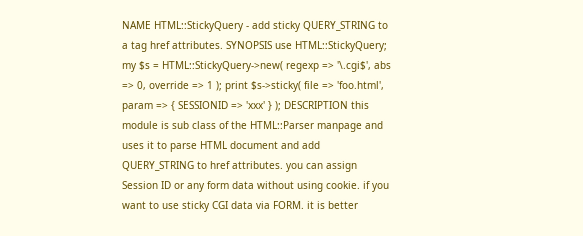NAME HTML::StickyQuery - add sticky QUERY_STRING to a tag href attributes. SYNOPSIS use HTML::StickyQuery; my $s = HTML::StickyQuery->new( regexp => '\.cgi$', abs => 0, override => 1 ); print $s->sticky( file => 'foo.html', param => { SESSIONID => 'xxx' } ); DESCRIPTION this module is sub class of the HTML::Parser manpage and uses it to parse HTML document and add QUERY_STRING to href attributes. you can assign Session ID or any form data without using cookie. if you want to use sticky CGI data via FORM. it is better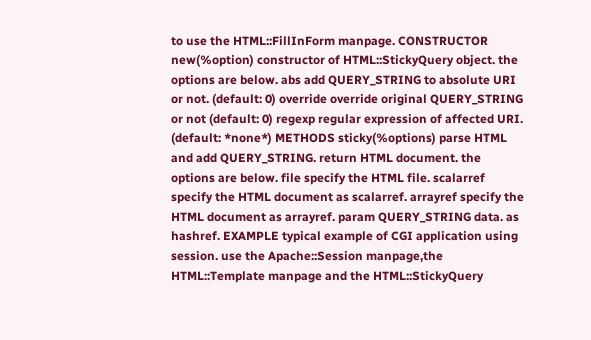to use the HTML::FillInForm manpage. CONSTRUCTOR new(%option) constructor of HTML::StickyQuery object. the options are below. abs add QUERY_STRING to absolute URI or not. (default: 0) override override original QUERY_STRING or not (default: 0) regexp regular expression of affected URI. (default: *none*) METHODS sticky(%options) parse HTML and add QUERY_STRING. return HTML document. the options are below. file specify the HTML file. scalarref specify the HTML document as scalarref. arrayref specify the HTML document as arrayref. param QUERY_STRING data. as hashref. EXAMPLE typical example of CGI application using session. use the Apache::Session manpage,the HTML::Template manpage and the HTML::StickyQuery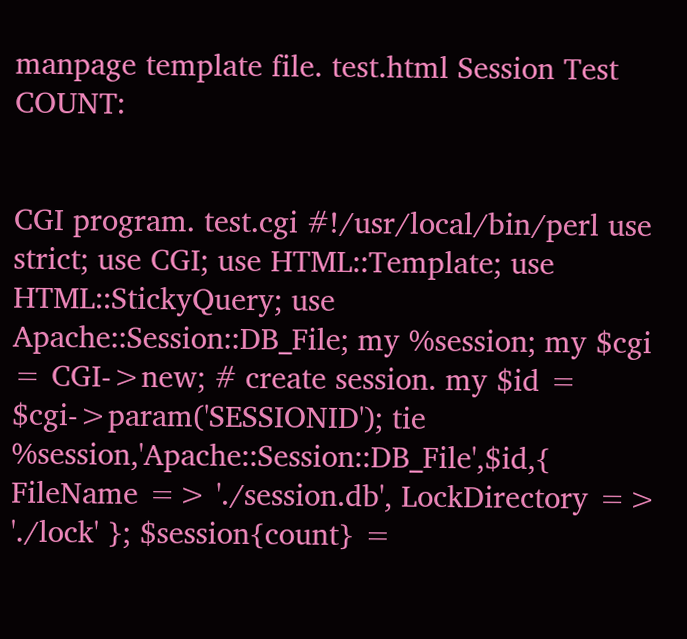manpage template file. test.html Session Test COUNT:


CGI program. test.cgi #!/usr/local/bin/perl use strict; use CGI; use HTML::Template; use HTML::StickyQuery; use Apache::Session::DB_File; my %session; my $cgi = CGI->new; # create session. my $id = $cgi->param('SESSIONID'); tie %session,'Apache::Session::DB_File',$id,{ FileName => './session.db', LockDirectory => './lock' }; $session{count} =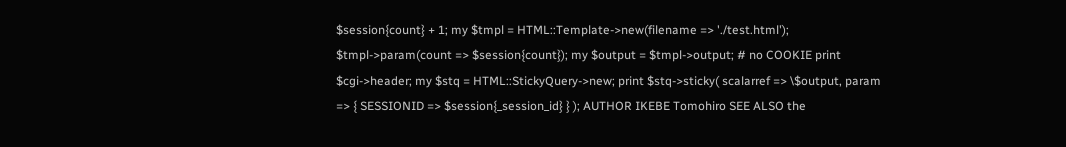$session{count} + 1; my $tmpl = HTML::Template->new(filename => './test.html'); $tmpl->param(count => $session{count}); my $output = $tmpl->output; # no COOKIE print $cgi->header; my $stq = HTML::StickyQuery->new; print $stq->sticky( scalarref => \$output, param => { SESSIONID => $session{_session_id} } ); AUTHOR IKEBE Tomohiro SEE ALSO the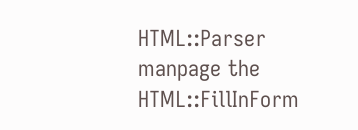HTML::Parser manpage the HTML::FillInForm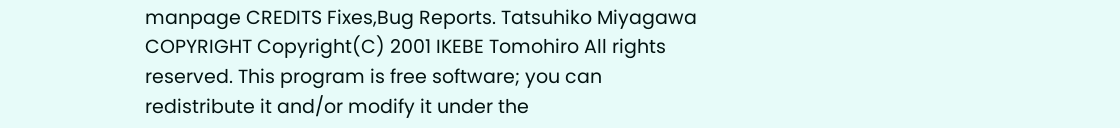manpage CREDITS Fixes,Bug Reports. Tatsuhiko Miyagawa COPYRIGHT Copyright(C) 2001 IKEBE Tomohiro All rights reserved. This program is free software; you can redistribute it and/or modify it under the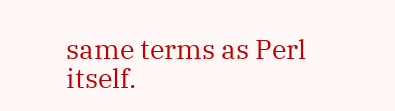same terms as Perl itself.